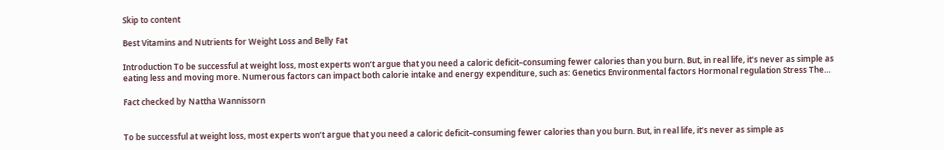Skip to content

Best Vitamins and Nutrients for Weight Loss and Belly Fat

Introduction To be successful at weight loss, most experts won’t argue that you need a caloric deficit–consuming fewer calories than you burn. But, in real life, it’s never as simple as eating less and moving more. Numerous factors can impact both calorie intake and energy expenditure, such as: Genetics Environmental factors Hormonal regulation Stress The…

Fact checked by Nattha Wannissorn


To be successful at weight loss, most experts won’t argue that you need a caloric deficit–consuming fewer calories than you burn. But, in real life, it’s never as simple as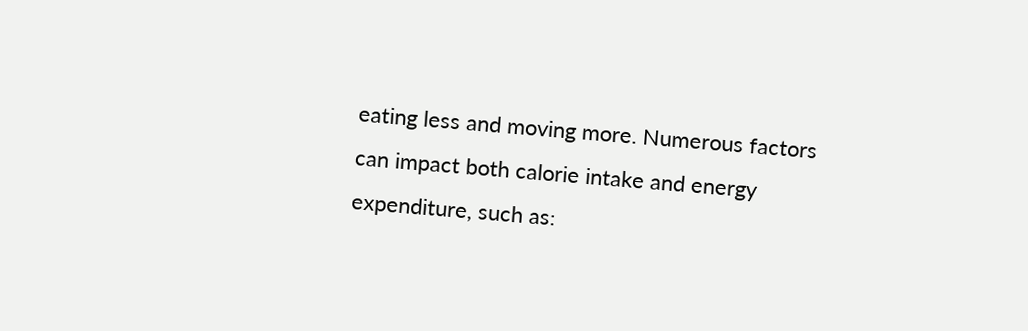eating less and moving more. Numerous factors can impact both calorie intake and energy expenditure, such as: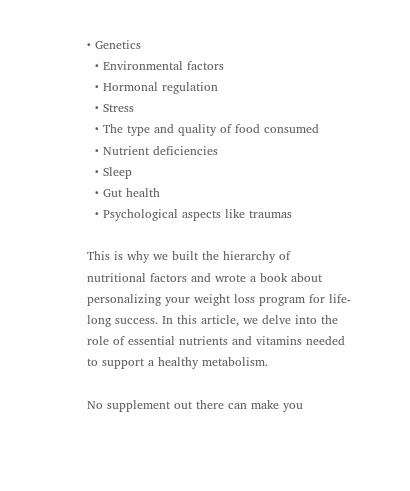• Genetics
  • Environmental factors
  • Hormonal regulation
  • Stress
  • The type and quality of food consumed
  • Nutrient deficiencies
  • Sleep
  • Gut health
  • Psychological aspects like traumas

This is why we built the hierarchy of nutritional factors and wrote a book about personalizing your weight loss program for life-long success. In this article, we delve into the role of essential nutrients and vitamins needed to support a healthy metabolism.

No supplement out there can make you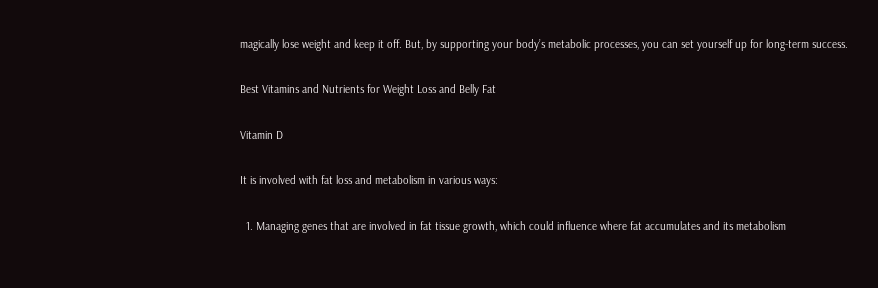magically lose weight and keep it off. But, by supporting your body’s metabolic processes, you can set yourself up for long-term success.

Best Vitamins and Nutrients for Weight Loss and Belly Fat

Vitamin D

It is involved with fat loss and metabolism in various ways:

  1. Managing genes that are involved in fat tissue growth, which could influence where fat accumulates and its metabolism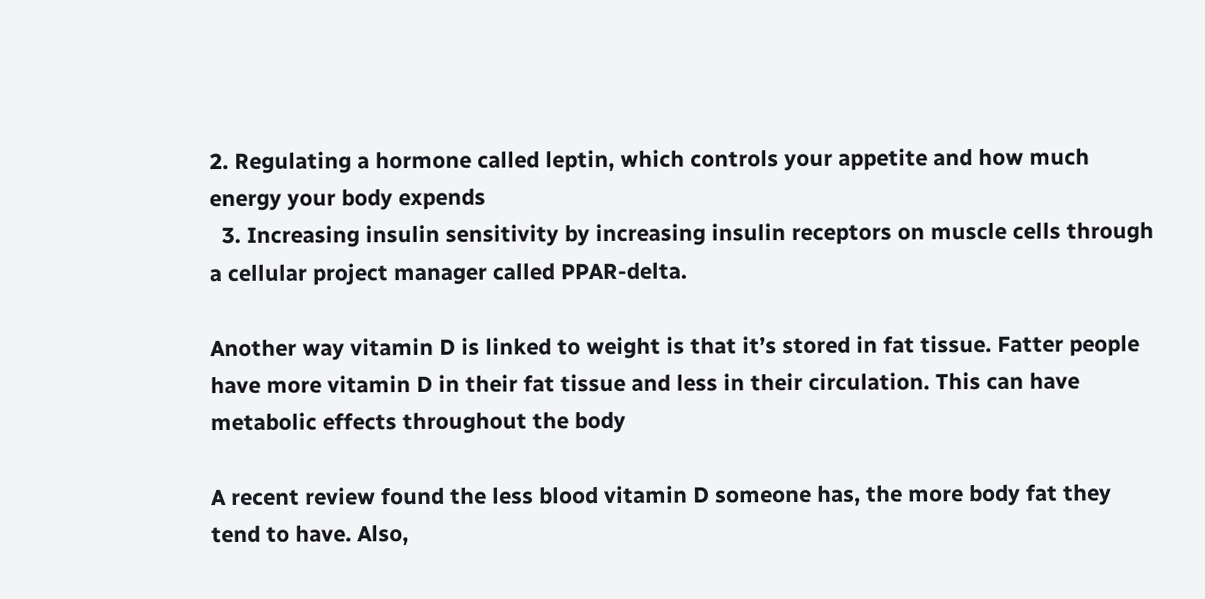2. Regulating a hormone called leptin, which controls your appetite and how much energy your body expends
  3. Increasing insulin sensitivity by increasing insulin receptors on muscle cells through a cellular project manager called PPAR-delta.

Another way vitamin D is linked to weight is that it’s stored in fat tissue. Fatter people have more vitamin D in their fat tissue and less in their circulation. This can have metabolic effects throughout the body

A recent review found the less blood vitamin D someone has, the more body fat they tend to have. Also,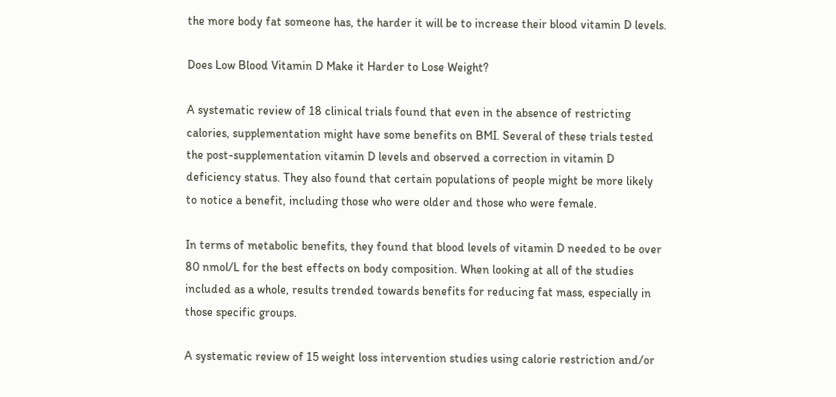the more body fat someone has, the harder it will be to increase their blood vitamin D levels.

Does Low Blood Vitamin D Make it Harder to Lose Weight?

A systematic review of 18 clinical trials found that even in the absence of restricting calories, supplementation might have some benefits on BMI. Several of these trials tested the post-supplementation vitamin D levels and observed a correction in vitamin D deficiency status. They also found that certain populations of people might be more likely to notice a benefit, including those who were older and those who were female.

In terms of metabolic benefits, they found that blood levels of vitamin D needed to be over 80 nmol/L for the best effects on body composition. When looking at all of the studies included as a whole, results trended towards benefits for reducing fat mass, especially in those specific groups.

A systematic review of 15 weight loss intervention studies using calorie restriction and/or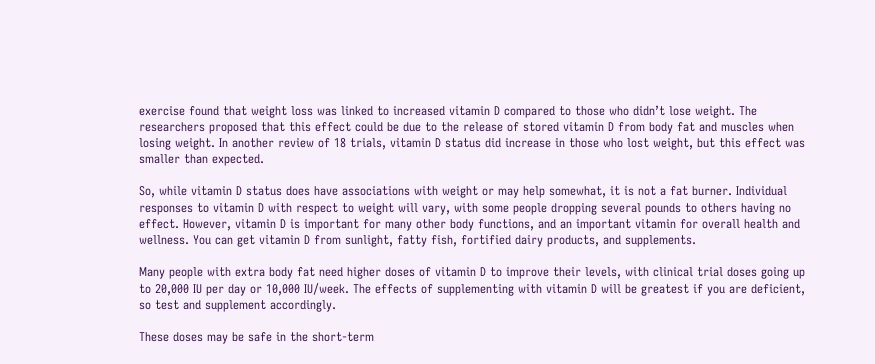exercise found that weight loss was linked to increased vitamin D compared to those who didn’t lose weight. The researchers proposed that this effect could be due to the release of stored vitamin D from body fat and muscles when losing weight. In another review of 18 trials, vitamin D status did increase in those who lost weight, but this effect was smaller than expected.

So, while vitamin D status does have associations with weight or may help somewhat, it is not a fat burner. Individual responses to vitamin D with respect to weight will vary, with some people dropping several pounds to others having no effect. However, vitamin D is important for many other body functions, and an important vitamin for overall health and wellness. You can get vitamin D from sunlight, fatty fish, fortified dairy products, and supplements.

Many people with extra body fat need higher doses of vitamin D to improve their levels, with clinical trial doses going up to 20,000 IU per day or 10,000 IU/week. The effects of supplementing with vitamin D will be greatest if you are deficient, so test and supplement accordingly.

These doses may be safe in the short-term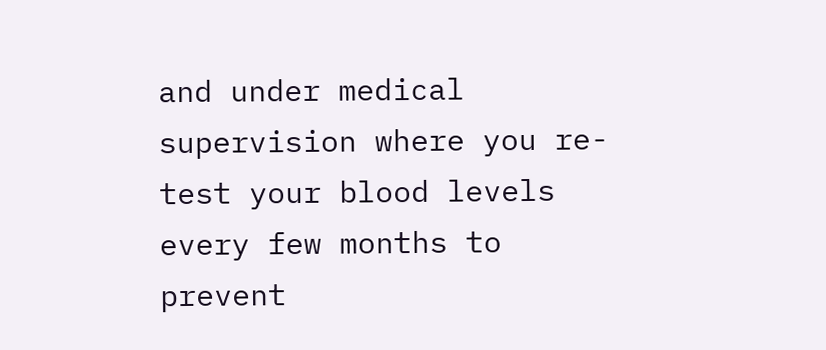and under medical supervision where you re-test your blood levels every few months to prevent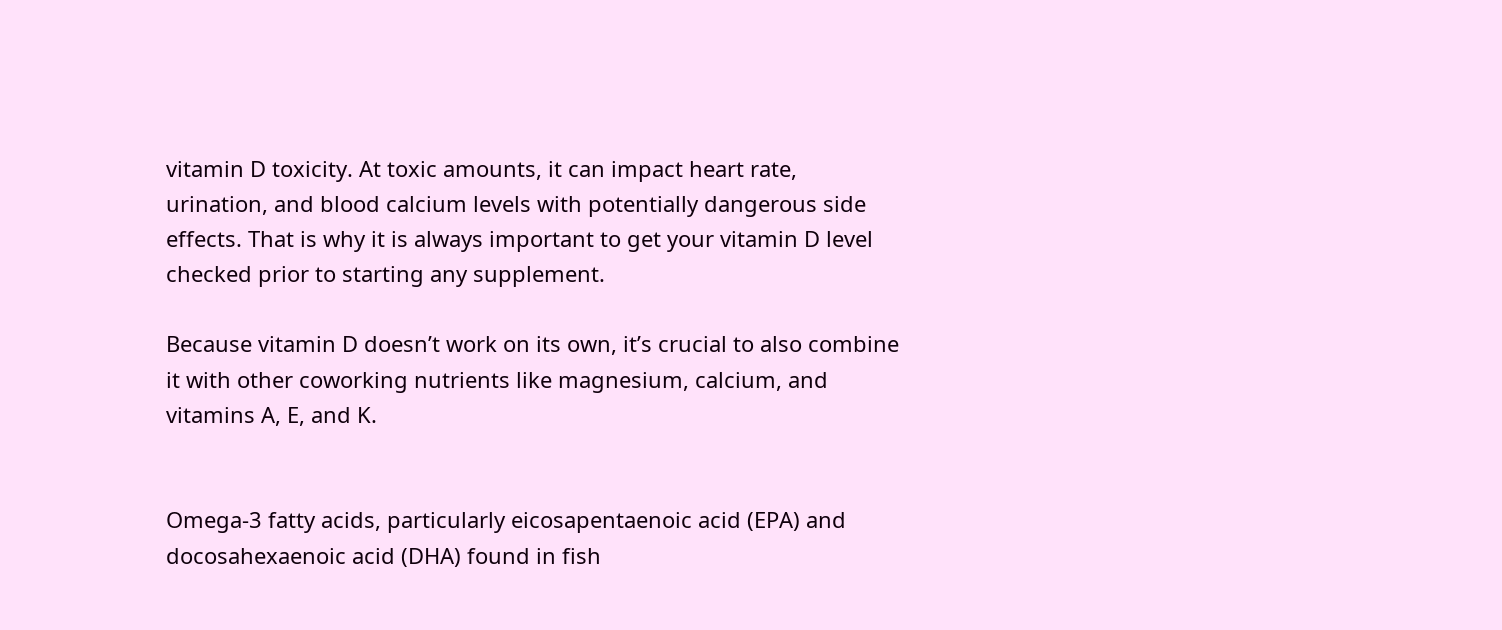vitamin D toxicity. At toxic amounts, it can impact heart rate, urination, and blood calcium levels with potentially dangerous side effects. That is why it is always important to get your vitamin D level checked prior to starting any supplement.

Because vitamin D doesn’t work on its own, it’s crucial to also combine it with other coworking nutrients like magnesium, calcium, and vitamins A, E, and K.


Omega-3 fatty acids, particularly eicosapentaenoic acid (EPA) and docosahexaenoic acid (DHA) found in fish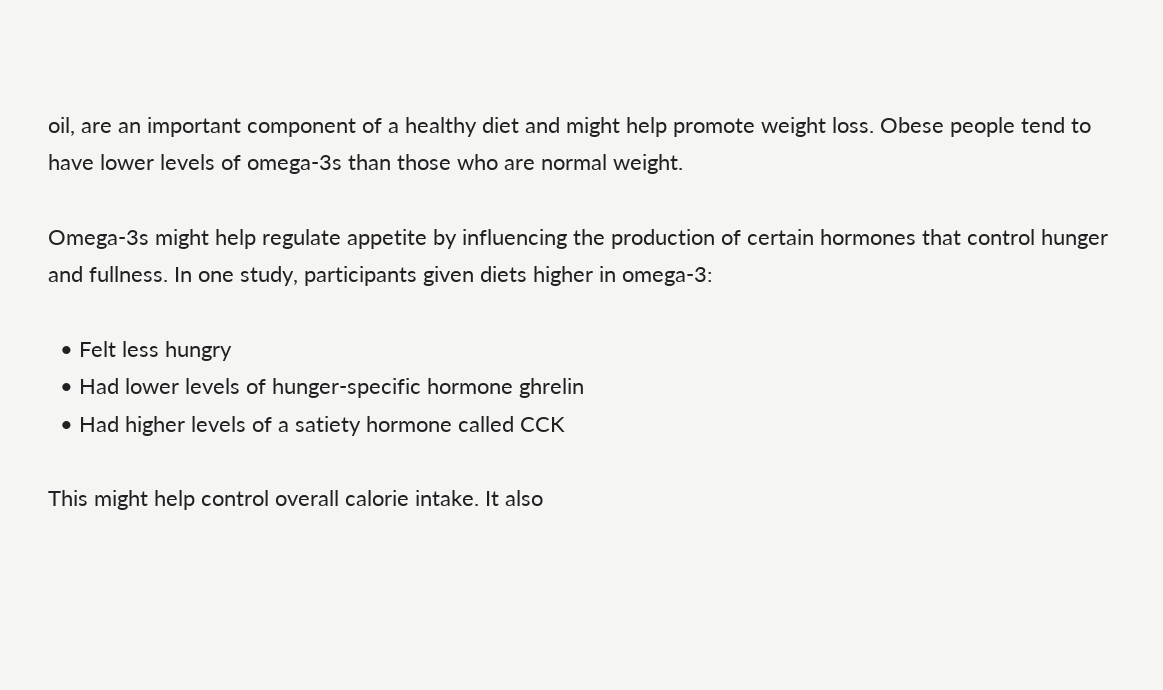oil, are an important component of a healthy diet and might help promote weight loss. Obese people tend to have lower levels of omega-3s than those who are normal weight.

Omega-3s might help regulate appetite by influencing the production of certain hormones that control hunger and fullness. In one study, participants given diets higher in omega-3:

  • Felt less hungry
  • Had lower levels of hunger-specific hormone ghrelin
  • Had higher levels of a satiety hormone called CCK

This might help control overall calorie intake. It also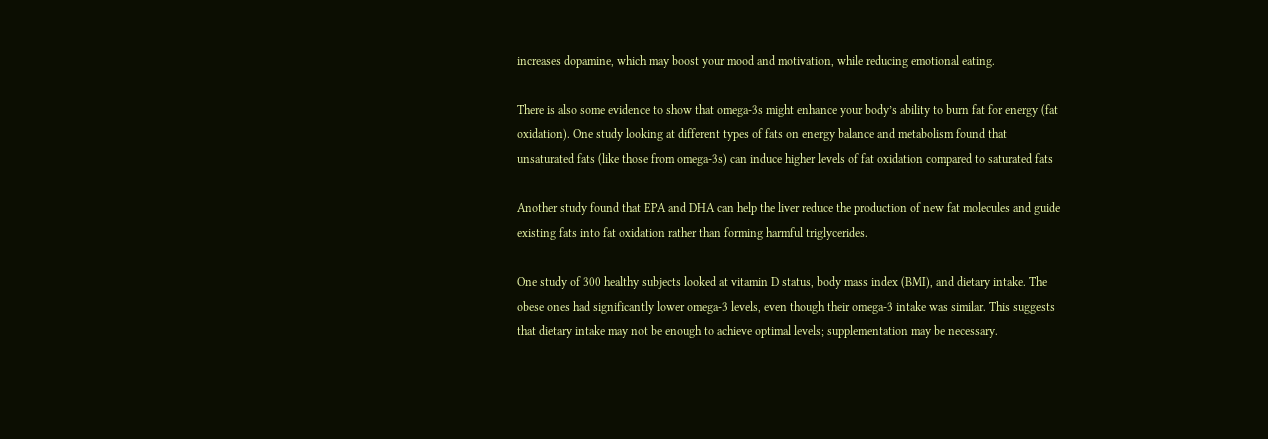increases dopamine, which may boost your mood and motivation, while reducing emotional eating.

There is also some evidence to show that omega-3s might enhance your body’s ability to burn fat for energy (fat oxidation). One study looking at different types of fats on energy balance and metabolism found that unsaturated fats (like those from omega-3s) can induce higher levels of fat oxidation compared to saturated fats

Another study found that EPA and DHA can help the liver reduce the production of new fat molecules and guide existing fats into fat oxidation rather than forming harmful triglycerides.

One study of 300 healthy subjects looked at vitamin D status, body mass index (BMI), and dietary intake. The obese ones had significantly lower omega-3 levels, even though their omega-3 intake was similar. This suggests that dietary intake may not be enough to achieve optimal levels; supplementation may be necessary.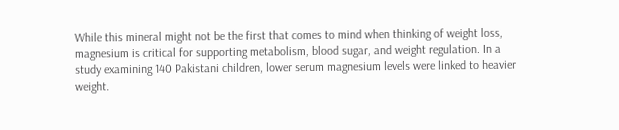While this mineral might not be the first that comes to mind when thinking of weight loss, magnesium is critical for supporting metabolism, blood sugar, and weight regulation. In a study examining 140 Pakistani children, lower serum magnesium levels were linked to heavier weight.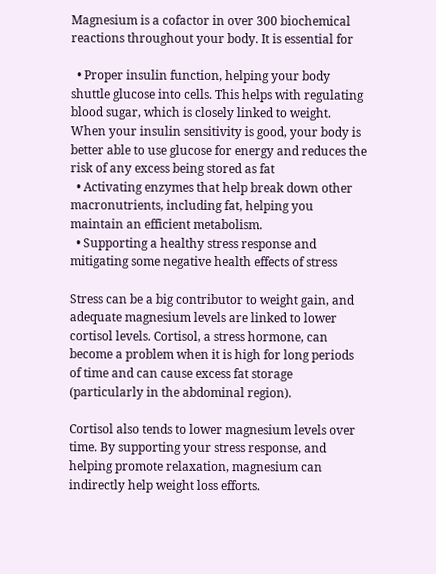Magnesium is a cofactor in over 300 biochemical reactions throughout your body. It is essential for

  • Proper insulin function, helping your body shuttle glucose into cells. This helps with regulating blood sugar, which is closely linked to weight. When your insulin sensitivity is good, your body is better able to use glucose for energy and reduces the risk of any excess being stored as fat
  • Activating enzymes that help break down other macronutrients, including fat, helping you maintain an efficient metabolism.
  • Supporting a healthy stress response and mitigating some negative health effects of stress

Stress can be a big contributor to weight gain, and adequate magnesium levels are linked to lower cortisol levels. Cortisol, a stress hormone, can become a problem when it is high for long periods of time and can cause excess fat storage (particularly in the abdominal region).

Cortisol also tends to lower magnesium levels over time. By supporting your stress response, and helping promote relaxation, magnesium can indirectly help weight loss efforts.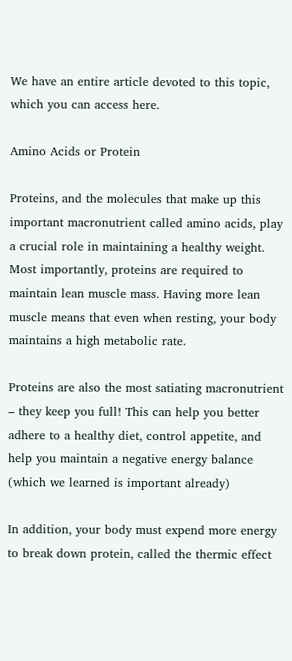We have an entire article devoted to this topic, which you can access here.

Amino Acids or Protein

Proteins, and the molecules that make up this important macronutrient called amino acids, play a crucial role in maintaining a healthy weight. Most importantly, proteins are required to maintain lean muscle mass. Having more lean muscle means that even when resting, your body maintains a high metabolic rate.

Proteins are also the most satiating macronutrient – they keep you full! This can help you better adhere to a healthy diet, control appetite, and help you maintain a negative energy balance (which we learned is important already)

In addition, your body must expend more energy to break down protein, called the thermic effect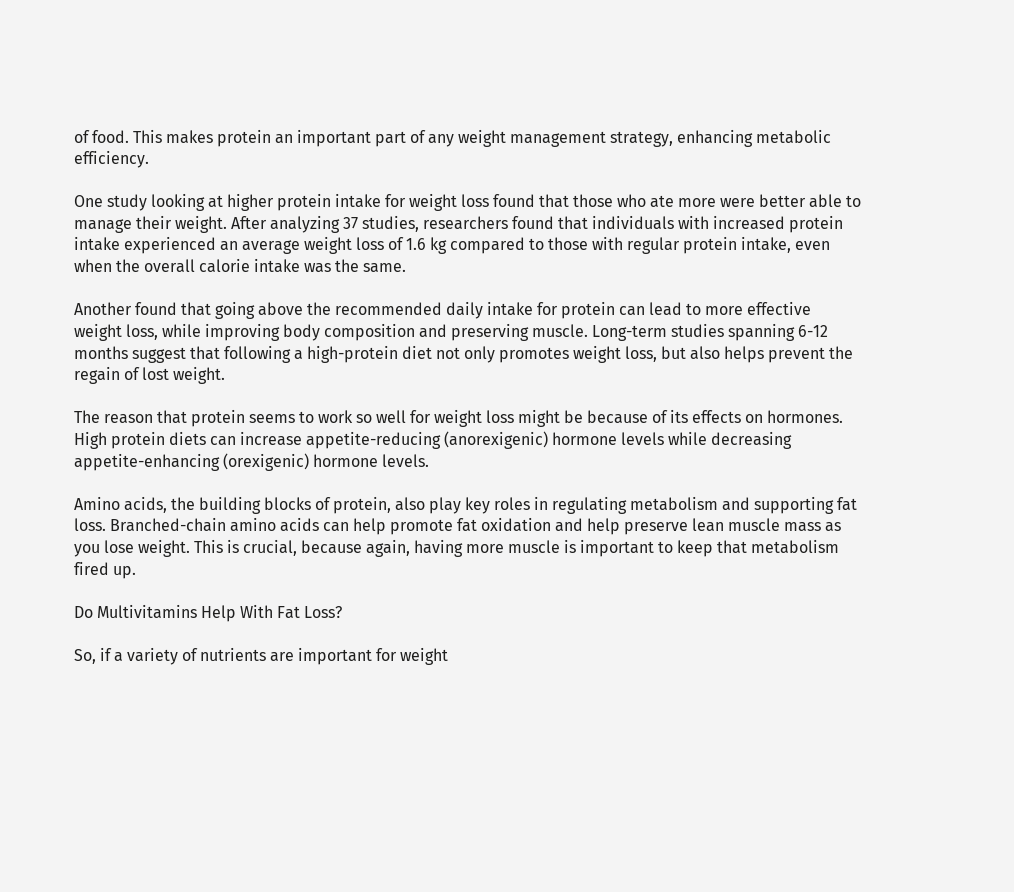of food. This makes protein an important part of any weight management strategy, enhancing metabolic efficiency.

One study looking at higher protein intake for weight loss found that those who ate more were better able to manage their weight. After analyzing 37 studies, researchers found that individuals with increased protein intake experienced an average weight loss of 1.6 kg compared to those with regular protein intake, even when the overall calorie intake was the same.

Another found that going above the recommended daily intake for protein can lead to more effective weight loss, while improving body composition and preserving muscle. Long-term studies spanning 6-12 months suggest that following a high-protein diet not only promotes weight loss, but also helps prevent the regain of lost weight.

The reason that protein seems to work so well for weight loss might be because of its effects on hormones. High protein diets can increase appetite-reducing (anorexigenic) hormone levels while decreasing appetite-enhancing (orexigenic) hormone levels.

Amino acids, the building blocks of protein, also play key roles in regulating metabolism and supporting fat loss. Branched-chain amino acids can help promote fat oxidation and help preserve lean muscle mass as you lose weight. This is crucial, because again, having more muscle is important to keep that metabolism fired up.

Do Multivitamins Help With Fat Loss?

So, if a variety of nutrients are important for weight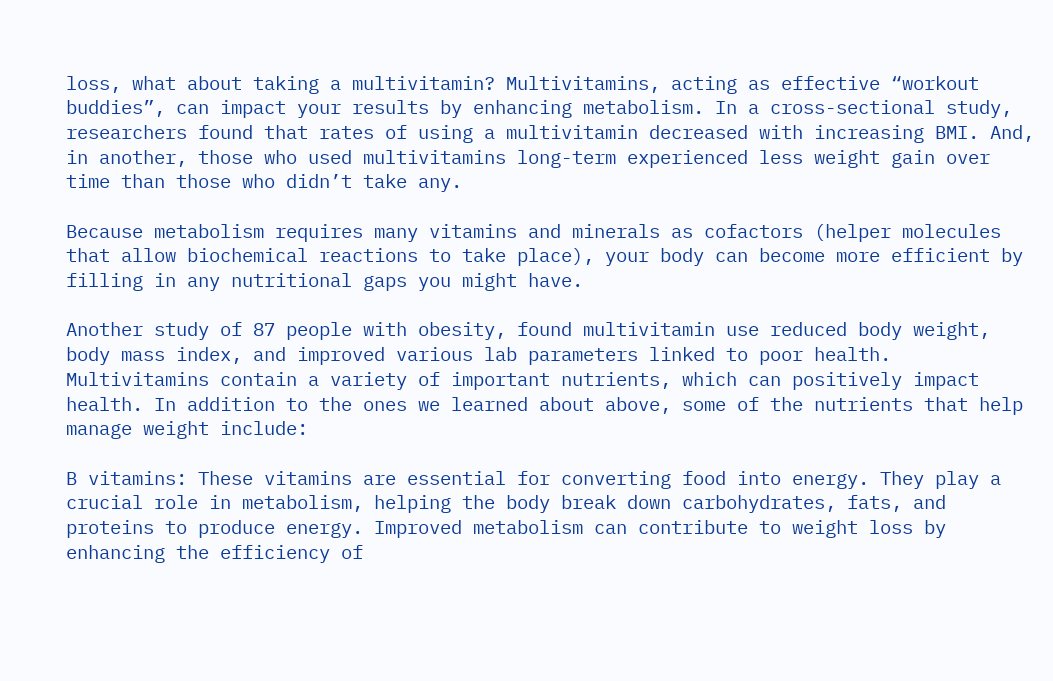loss, what about taking a multivitamin? Multivitamins, acting as effective “workout buddies”, can impact your results by enhancing metabolism. In a cross-sectional study, researchers found that rates of using a multivitamin decreased with increasing BMI. And, in another, those who used multivitamins long-term experienced less weight gain over time than those who didn’t take any.

Because metabolism requires many vitamins and minerals as cofactors (helper molecules that allow biochemical reactions to take place), your body can become more efficient by filling in any nutritional gaps you might have.

Another study of 87 people with obesity, found multivitamin use reduced body weight, body mass index, and improved various lab parameters linked to poor health. Multivitamins contain a variety of important nutrients, which can positively impact health. In addition to the ones we learned about above, some of the nutrients that help manage weight include:

B vitamins: These vitamins are essential for converting food into energy. They play a crucial role in metabolism, helping the body break down carbohydrates, fats, and proteins to produce energy. Improved metabolism can contribute to weight loss by enhancing the efficiency of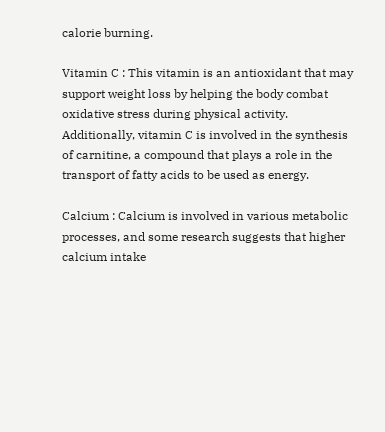calorie burning.

Vitamin C : This vitamin is an antioxidant that may support weight loss by helping the body combat oxidative stress during physical activity. Additionally, vitamin C is involved in the synthesis of carnitine, a compound that plays a role in the transport of fatty acids to be used as energy.

Calcium : Calcium is involved in various metabolic processes, and some research suggests that higher calcium intake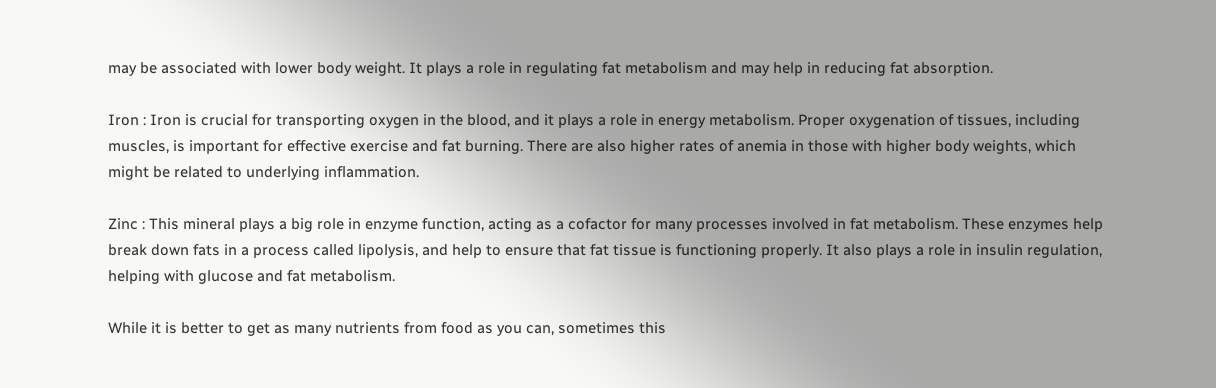may be associated with lower body weight. It plays a role in regulating fat metabolism and may help in reducing fat absorption.

Iron : Iron is crucial for transporting oxygen in the blood, and it plays a role in energy metabolism. Proper oxygenation of tissues, including muscles, is important for effective exercise and fat burning. There are also higher rates of anemia in those with higher body weights, which might be related to underlying inflammation.

Zinc : This mineral plays a big role in enzyme function, acting as a cofactor for many processes involved in fat metabolism. These enzymes help break down fats in a process called lipolysis, and help to ensure that fat tissue is functioning properly. It also plays a role in insulin regulation, helping with glucose and fat metabolism.

While it is better to get as many nutrients from food as you can, sometimes this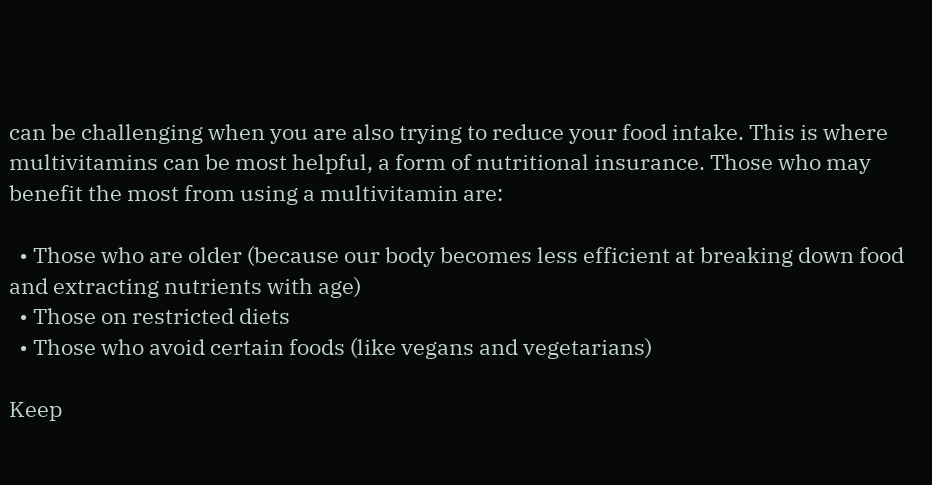can be challenging when you are also trying to reduce your food intake. This is where multivitamins can be most helpful, a form of nutritional insurance. Those who may benefit the most from using a multivitamin are:

  • Those who are older (because our body becomes less efficient at breaking down food and extracting nutrients with age)
  • Those on restricted diets
  • Those who avoid certain foods (like vegans and vegetarians)

Keep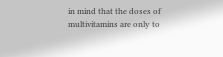in mind that the doses of multivitamins are only to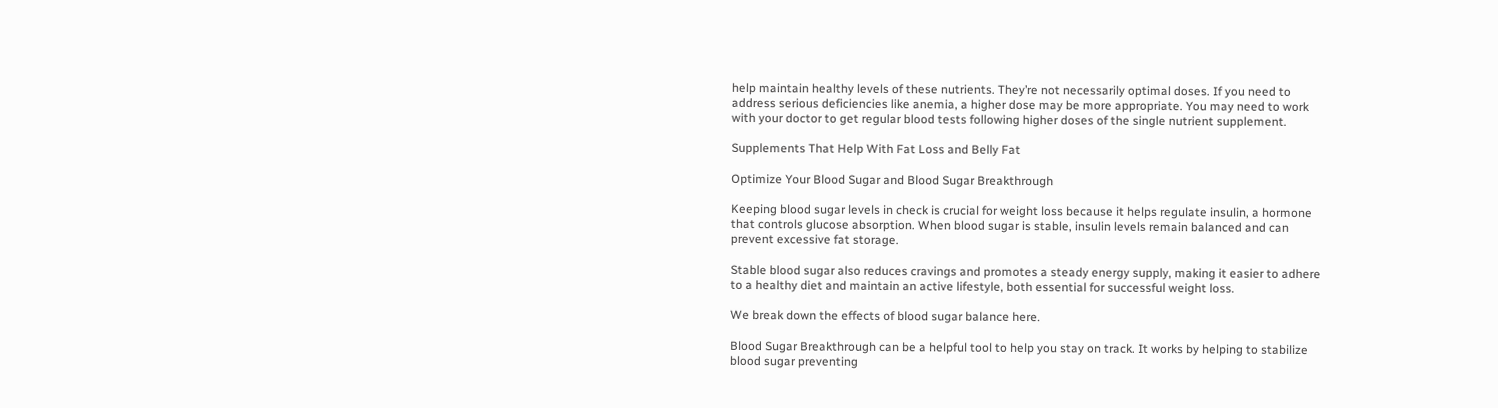help maintain healthy levels of these nutrients. They’re not necessarily optimal doses. If you need to address serious deficiencies like anemia, a higher dose may be more appropriate. You may need to work with your doctor to get regular blood tests following higher doses of the single nutrient supplement.

Supplements That Help With Fat Loss and Belly Fat

Optimize Your Blood Sugar and Blood Sugar Breakthrough

Keeping blood sugar levels in check is crucial for weight loss because it helps regulate insulin, a hormone that controls glucose absorption. When blood sugar is stable, insulin levels remain balanced and can prevent excessive fat storage.

Stable blood sugar also reduces cravings and promotes a steady energy supply, making it easier to adhere to a healthy diet and maintain an active lifestyle, both essential for successful weight loss.

We break down the effects of blood sugar balance here.

Blood Sugar Breakthrough can be a helpful tool to help you stay on track. It works by helping to stabilize blood sugar preventing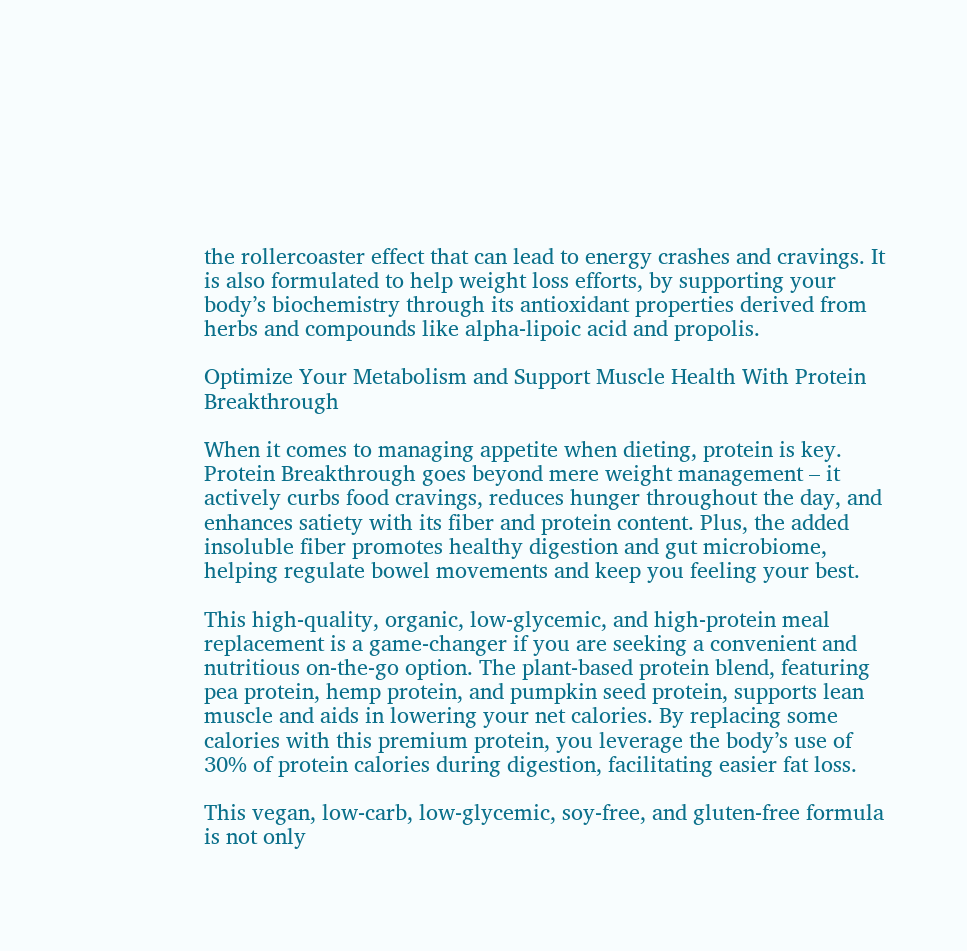the rollercoaster effect that can lead to energy crashes and cravings. It is also formulated to help weight loss efforts, by supporting your body’s biochemistry through its antioxidant properties derived from herbs and compounds like alpha-lipoic acid and propolis.

Optimize Your Metabolism and Support Muscle Health With Protein Breakthrough

When it comes to managing appetite when dieting, protein is key. Protein Breakthrough goes beyond mere weight management – it actively curbs food cravings, reduces hunger throughout the day, and enhances satiety with its fiber and protein content. Plus, the added insoluble fiber promotes healthy digestion and gut microbiome, helping regulate bowel movements and keep you feeling your best.

This high-quality, organic, low-glycemic, and high-protein meal replacement is a game-changer if you are seeking a convenient and nutritious on-the-go option. The plant-based protein blend, featuring pea protein, hemp protein, and pumpkin seed protein, supports lean muscle and aids in lowering your net calories. By replacing some calories with this premium protein, you leverage the body’s use of 30% of protein calories during digestion, facilitating easier fat loss.

This vegan, low-carb, low-glycemic, soy-free, and gluten-free formula is not only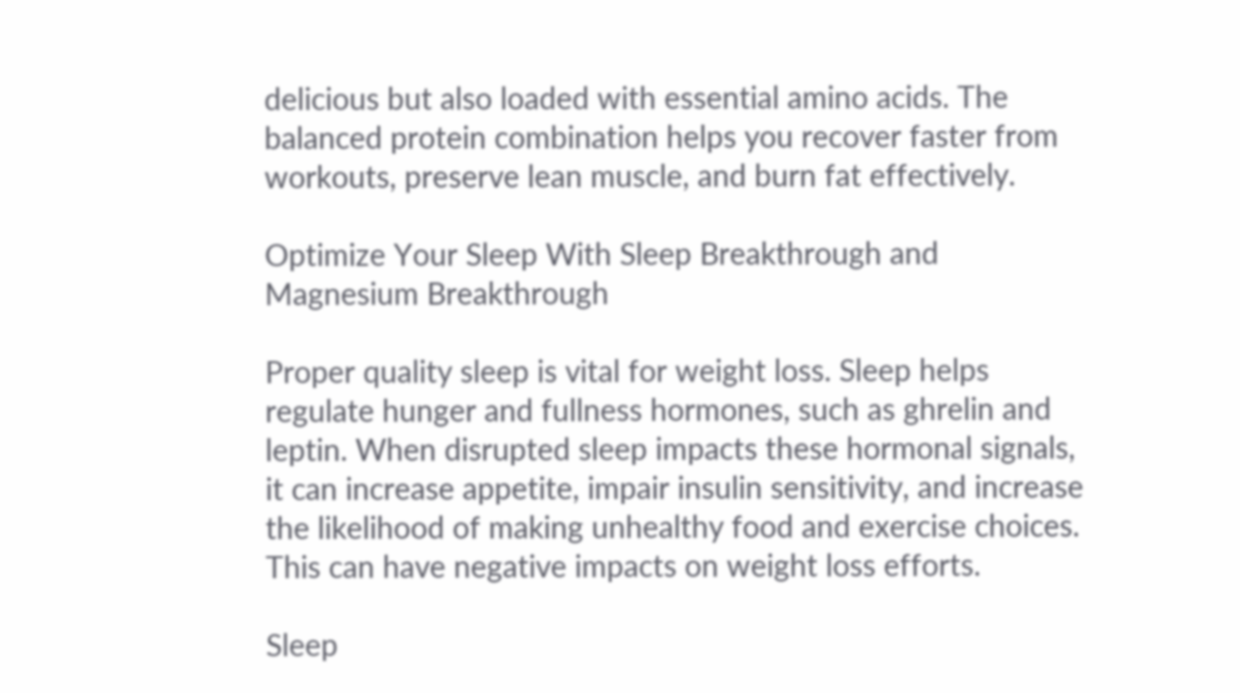delicious but also loaded with essential amino acids. The balanced protein combination helps you recover faster from workouts, preserve lean muscle, and burn fat effectively.

Optimize Your Sleep With Sleep Breakthrough and Magnesium Breakthrough

Proper quality sleep is vital for weight loss. Sleep helps regulate hunger and fullness hormones, such as ghrelin and leptin. When disrupted sleep impacts these hormonal signals, it can increase appetite, impair insulin sensitivity, and increase the likelihood of making unhealthy food and exercise choices. This can have negative impacts on weight loss efforts.

Sleep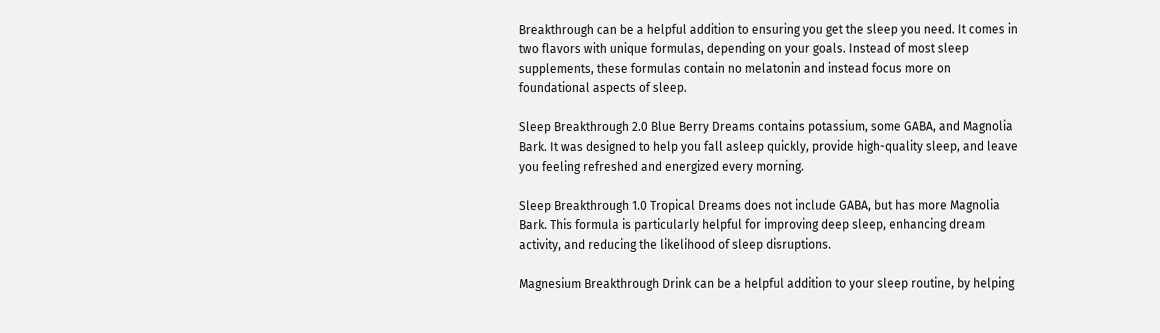Breakthrough can be a helpful addition to ensuring you get the sleep you need. It comes in two flavors with unique formulas, depending on your goals. Instead of most sleep supplements, these formulas contain no melatonin and instead focus more on foundational aspects of sleep.

Sleep Breakthrough 2.0 Blue Berry Dreams contains potassium, some GABA, and Magnolia Bark. It was designed to help you fall asleep quickly, provide high-quality sleep, and leave you feeling refreshed and energized every morning.

Sleep Breakthrough 1.0 Tropical Dreams does not include GABA, but has more Magnolia Bark. This formula is particularly helpful for improving deep sleep, enhancing dream activity, and reducing the likelihood of sleep disruptions.

Magnesium Breakthrough Drink can be a helpful addition to your sleep routine, by helping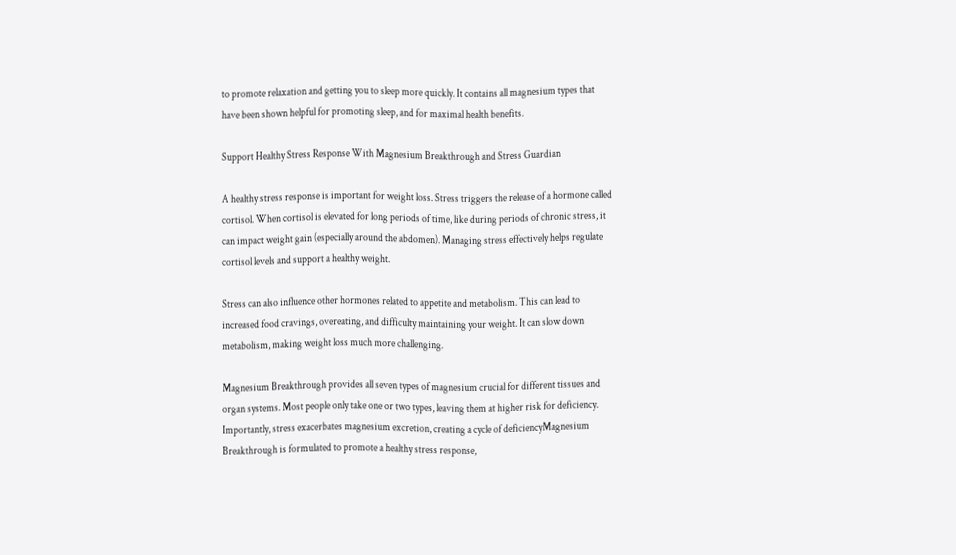to promote relaxation and getting you to sleep more quickly. It contains all magnesium types that have been shown helpful for promoting sleep, and for maximal health benefits.

Support Healthy Stress Response With Magnesium Breakthrough and Stress Guardian

A healthy stress response is important for weight loss. Stress triggers the release of a hormone called cortisol. When cortisol is elevated for long periods of time, like during periods of chronic stress, it can impact weight gain (especially around the abdomen). Managing stress effectively helps regulate cortisol levels and support a healthy weight.

Stress can also influence other hormones related to appetite and metabolism. This can lead to increased food cravings, overeating, and difficulty maintaining your weight. It can slow down metabolism, making weight loss much more challenging.

Magnesium Breakthrough provides all seven types of magnesium crucial for different tissues and organ systems. Most people only take one or two types, leaving them at higher risk for deficiency. Importantly, stress exacerbates magnesium excretion, creating a cycle of deficiencyMagnesium Breakthrough is formulated to promote a healthy stress response,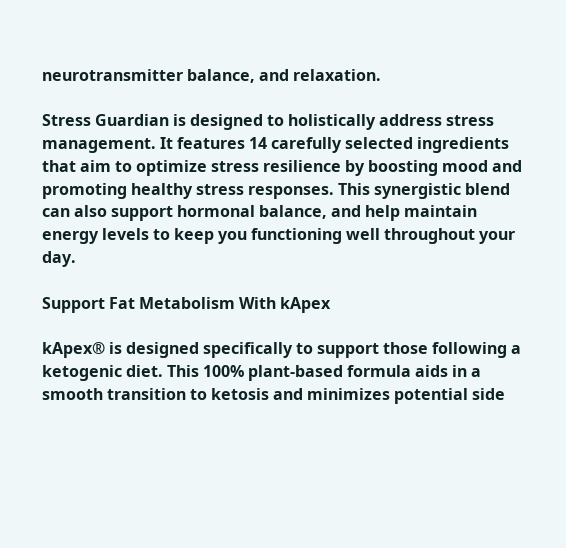neurotransmitter balance, and relaxation.

Stress Guardian is designed to holistically address stress management. It features 14 carefully selected ingredients that aim to optimize stress resilience by boosting mood and promoting healthy stress responses. This synergistic blend can also support hormonal balance, and help maintain energy levels to keep you functioning well throughout your day.

Support Fat Metabolism With kApex

kApex® is designed specifically to support those following a ketogenic diet. This 100% plant-based formula aids in a smooth transition to ketosis and minimizes potential side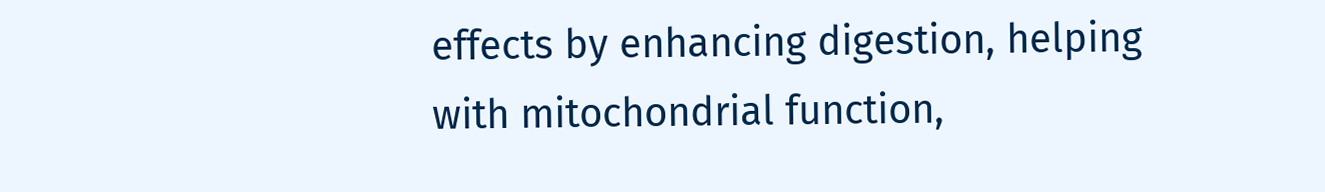effects by enhancing digestion, helping with mitochondrial function,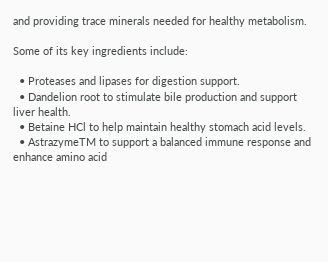and providing trace minerals needed for healthy metabolism.

Some of its key ingredients include:

  • Proteases and lipases for digestion support.
  • Dandelion root to stimulate bile production and support liver health.
  • Betaine HCl to help maintain healthy stomach acid levels.
  • AstrazymeTM to support a balanced immune response and enhance amino acid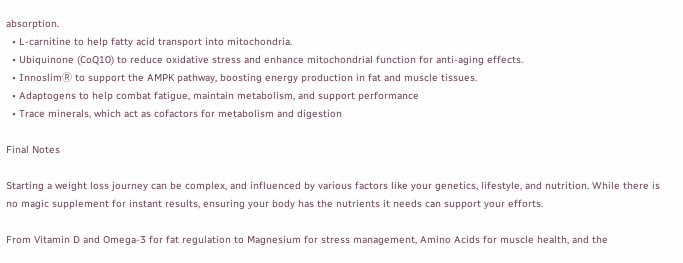absorption.
  • L-carnitine to help fatty acid transport into mitochondria.
  • Ubiquinone (CoQ10) to reduce oxidative stress and enhance mitochondrial function for anti-aging effects.
  • InnoslimⓇ to support the AMPK pathway, boosting energy production in fat and muscle tissues.
  • Adaptogens to help combat fatigue, maintain metabolism, and support performance
  • Trace minerals, which act as cofactors for metabolism and digestion

Final Notes

Starting a weight loss journey can be complex, and influenced by various factors like your genetics, lifestyle, and nutrition. While there is no magic supplement for instant results, ensuring your body has the nutrients it needs can support your efforts.

From Vitamin D and Omega-3 for fat regulation to Magnesium for stress management, Amino Acids for muscle health, and the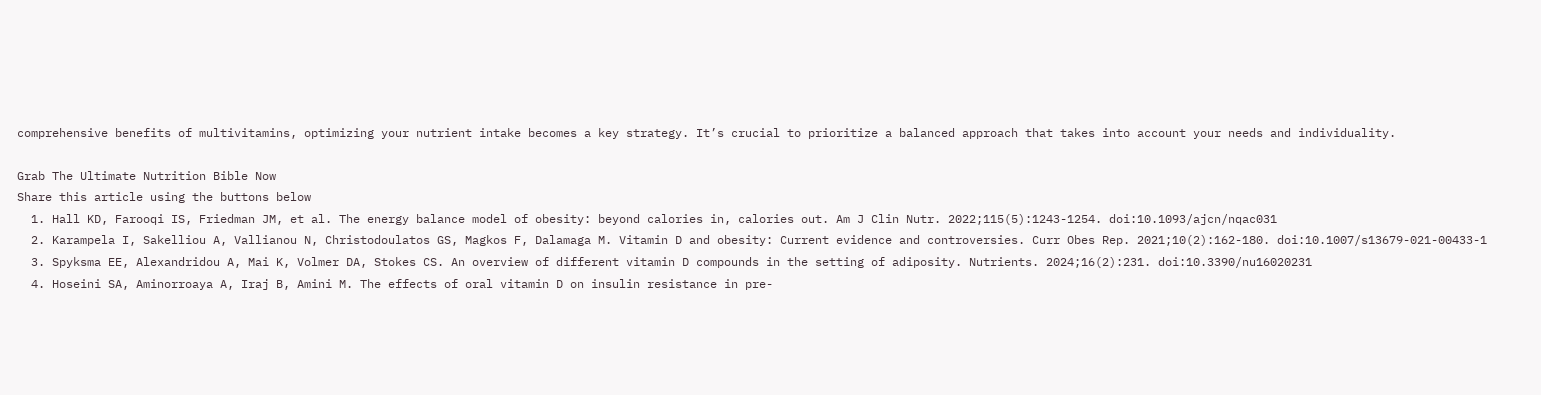comprehensive benefits of multivitamins, optimizing your nutrient intake becomes a key strategy. It’s crucial to prioritize a balanced approach that takes into account your needs and individuality.

Grab The Ultimate Nutrition Bible Now
Share this article using the buttons below
  1. Hall KD, Farooqi IS, Friedman JM, et al. The energy balance model of obesity: beyond calories in, calories out. Am J Clin Nutr. 2022;115(5):1243-1254. doi:10.1093/ajcn/nqac031
  2. Karampela I, Sakelliou A, Vallianou N, Christodoulatos GS, Magkos F, Dalamaga M. Vitamin D and obesity: Current evidence and controversies. Curr Obes Rep. 2021;10(2):162-180. doi:10.1007/s13679-021-00433-1
  3. Spyksma EE, Alexandridou A, Mai K, Volmer DA, Stokes CS. An overview of different vitamin D compounds in the setting of adiposity. Nutrients. 2024;16(2):231. doi:10.3390/nu16020231
  4. Hoseini SA, Aminorroaya A, Iraj B, Amini M. The effects of oral vitamin D on insulin resistance in pre-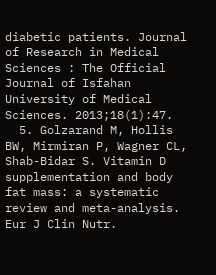diabetic patients. Journal of Research in Medical Sciences : The Official Journal of Isfahan University of Medical Sciences. 2013;18(1):47.
  5. Golzarand M, Hollis BW, Mirmiran P, Wagner CL, Shab-Bidar S. Vitamin D supplementation and body fat mass: a systematic review and meta-analysis. Eur J Clin Nutr.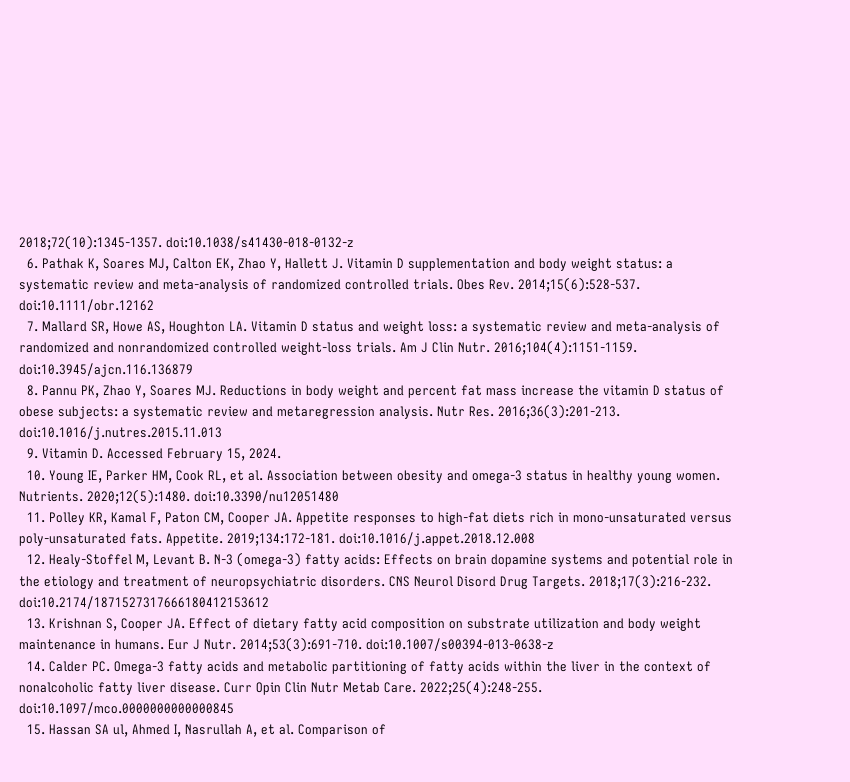2018;72(10):1345-1357. doi:10.1038/s41430-018-0132-z
  6. Pathak K, Soares MJ, Calton EK, Zhao Y, Hallett J. Vitamin D supplementation and body weight status: a systematic review and meta‐analysis of randomized controlled trials. Obes Rev. 2014;15(6):528-537. doi:10.1111/obr.12162
  7. Mallard SR, Howe AS, Houghton LA. Vitamin D status and weight loss: a systematic review and meta-analysis of randomized and nonrandomized controlled weight-loss trials. Am J Clin Nutr. 2016;104(4):1151-1159. doi:10.3945/ajcn.116.136879
  8. Pannu PK, Zhao Y, Soares MJ. Reductions in body weight and percent fat mass increase the vitamin D status of obese subjects: a systematic review and metaregression analysis. Nutr Res. 2016;36(3):201-213. doi:10.1016/j.nutres.2015.11.013
  9. Vitamin D. Accessed February 15, 2024.
  10. Young IE, Parker HM, Cook RL, et al. Association between obesity and omega-3 status in healthy young women. Nutrients. 2020;12(5):1480. doi:10.3390/nu12051480
  11. Polley KR, Kamal F, Paton CM, Cooper JA. Appetite responses to high-fat diets rich in mono-unsaturated versus poly-unsaturated fats. Appetite. 2019;134:172-181. doi:10.1016/j.appet.2018.12.008
  12. Healy-Stoffel M, Levant B. N-3 (omega-3) fatty acids: Effects on brain dopamine systems and potential role in the etiology and treatment of neuropsychiatric disorders. CNS Neurol Disord Drug Targets. 2018;17(3):216-232. doi:10.2174/1871527317666180412153612
  13. Krishnan S, Cooper JA. Effect of dietary fatty acid composition on substrate utilization and body weight maintenance in humans. Eur J Nutr. 2014;53(3):691-710. doi:10.1007/s00394-013-0638-z
  14. Calder PC. Omega-3 fatty acids and metabolic partitioning of fatty acids within the liver in the context of nonalcoholic fatty liver disease. Curr Opin Clin Nutr Metab Care. 2022;25(4):248-255. doi:10.1097/mco.0000000000000845
  15. Hassan SA ul, Ahmed I, Nasrullah A, et al. Comparison of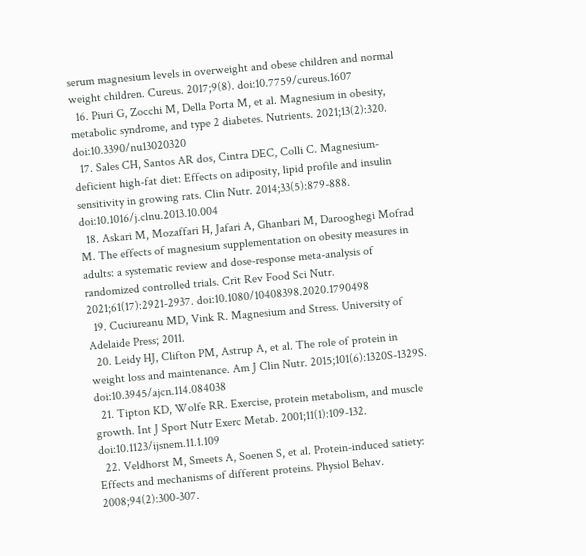serum magnesium levels in overweight and obese children and normal weight children. Cureus. 2017;9(8). doi:10.7759/cureus.1607
  16. Piuri G, Zocchi M, Della Porta M, et al. Magnesium in obesity, metabolic syndrome, and type 2 diabetes. Nutrients. 2021;13(2):320. doi:10.3390/nu13020320
  17. Sales CH, Santos AR dos, Cintra DEC, Colli C. Magnesium-deficient high-fat diet: Effects on adiposity, lipid profile and insulin sensitivity in growing rats. Clin Nutr. 2014;33(5):879-888. doi:10.1016/j.clnu.2013.10.004
  18. Askari M, Mozaffari H, Jafari A, Ghanbari M, Darooghegi Mofrad M. The effects of magnesium supplementation on obesity measures in adults: a systematic review and dose-response meta-analysis of randomized controlled trials. Crit Rev Food Sci Nutr. 2021;61(17):2921-2937. doi:10.1080/10408398.2020.1790498
  19. Cuciureanu MD, Vink R. Magnesium and Stress. University of Adelaide Press; 2011.
  20. Leidy HJ, Clifton PM, Astrup A, et al. The role of protein in weight loss and maintenance. Am J Clin Nutr. 2015;101(6):1320S-1329S. doi:10.3945/ajcn.114.084038
  21. Tipton KD, Wolfe RR. Exercise, protein metabolism, and muscle growth. Int J Sport Nutr Exerc Metab. 2001;11(1):109-132. doi:10.1123/ijsnem.11.1.109
  22. Veldhorst M, Smeets A, Soenen S, et al. Protein-induced satiety: Effects and mechanisms of different proteins. Physiol Behav. 2008;94(2):300-307.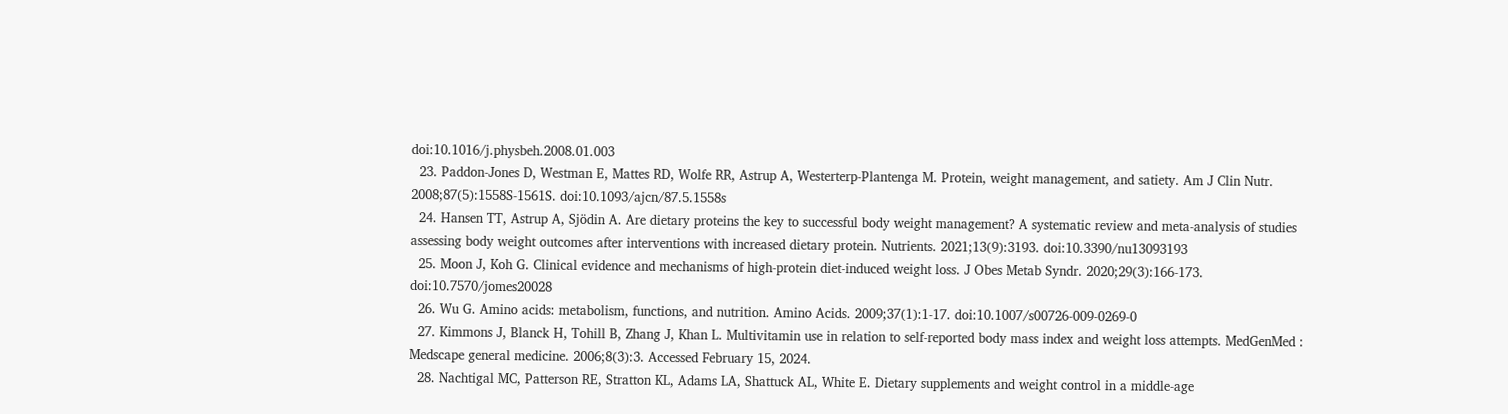doi:10.1016/j.physbeh.2008.01.003
  23. Paddon-Jones D, Westman E, Mattes RD, Wolfe RR, Astrup A, Westerterp-Plantenga M. Protein, weight management, and satiety. Am J Clin Nutr. 2008;87(5):1558S-1561S. doi:10.1093/ajcn/87.5.1558s
  24. Hansen TT, Astrup A, Sjödin A. Are dietary proteins the key to successful body weight management? A systematic review and meta-analysis of studies assessing body weight outcomes after interventions with increased dietary protein. Nutrients. 2021;13(9):3193. doi:10.3390/nu13093193
  25. Moon J, Koh G. Clinical evidence and mechanisms of high-protein diet-induced weight loss. J Obes Metab Syndr. 2020;29(3):166-173. doi:10.7570/jomes20028
  26. Wu G. Amino acids: metabolism, functions, and nutrition. Amino Acids. 2009;37(1):1-17. doi:10.1007/s00726-009-0269-0
  27. Kimmons J, Blanck H, Tohill B, Zhang J, Khan L. Multivitamin use in relation to self-reported body mass index and weight loss attempts. MedGenMed : Medscape general medicine. 2006;8(3):3. Accessed February 15, 2024.
  28. Nachtigal MC, Patterson RE, Stratton KL, Adams LA, Shattuck AL, White E. Dietary supplements and weight control in a middle-age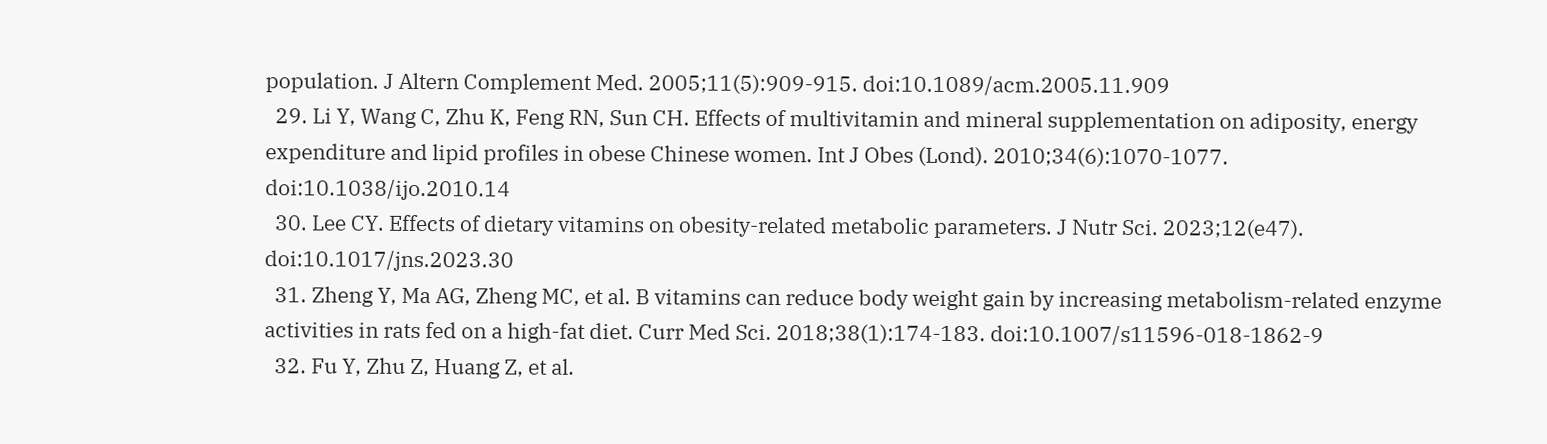population. J Altern Complement Med. 2005;11(5):909-915. doi:10.1089/acm.2005.11.909
  29. Li Y, Wang C, Zhu K, Feng RN, Sun CH. Effects of multivitamin and mineral supplementation on adiposity, energy expenditure and lipid profiles in obese Chinese women. Int J Obes (Lond). 2010;34(6):1070-1077. doi:10.1038/ijo.2010.14
  30. Lee CY. Effects of dietary vitamins on obesity-related metabolic parameters. J Nutr Sci. 2023;12(e47). doi:10.1017/jns.2023.30
  31. Zheng Y, Ma AG, Zheng MC, et al. B vitamins can reduce body weight gain by increasing metabolism-related enzyme activities in rats fed on a high-fat diet. Curr Med Sci. 2018;38(1):174-183. doi:10.1007/s11596-018-1862-9
  32. Fu Y, Zhu Z, Huang Z, et al.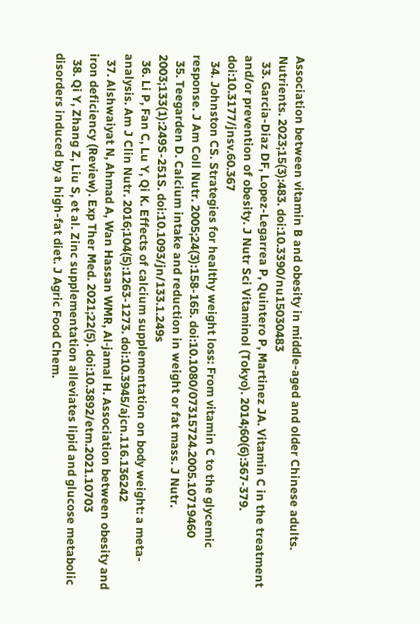Association between vitamin B and obesity in middle-aged and older Chinese adults. Nutrients. 2023;15(3):483. doi:10.3390/nu15030483
  33. Garcia-Diaz DF, Lopez-Legarrea P, Quintero P, Martinez JA. Vitamin C in the treatment and/or prevention of obesity. J Nutr Sci Vitaminol (Tokyo). 2014;60(6):367-379. doi:10.3177/jnsv.60.367
  34. Johnston CS. Strategies for healthy weight loss: From vitamin C to the glycemic response. J Am Coll Nutr. 2005;24(3):158-165. doi:10.1080/07315724.2005.10719460
  35. Teegarden D. Calcium intake and reduction in weight or fat mass. J Nutr. 2003;133(1):249S-251S. doi:10.1093/jn/133.1.249s
  36. Li P, Fan C, Lu Y, Qi K. Effects of calcium supplementation on body weight: a meta-analysis. Am J Clin Nutr. 2016;104(5):1263-1273. doi:10.3945/ajcn.116.136242
  37. Alshwaiyat N, Ahmad A, Wan Hassan WMR, Al‑jamal H. Association between obesity and iron deficiency (Review). Exp Ther Med. 2021;22(5). doi:10.3892/etm.2021.10703
  38. Qi Y, Zhang Z, Liu S, et al. Zinc supplementation alleviates lipid and glucose metabolic disorders induced by a high-fat diet. J Agric Food Chem.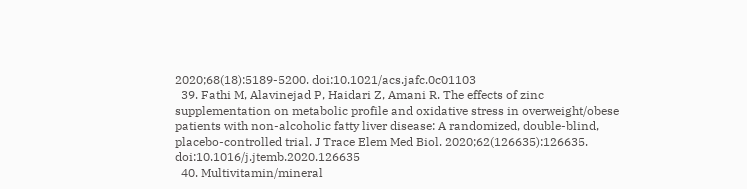2020;68(18):5189-5200. doi:10.1021/acs.jafc.0c01103
  39. Fathi M, Alavinejad P, Haidari Z, Amani R. The effects of zinc supplementation on metabolic profile and oxidative stress in overweight/obese patients with non-alcoholic fatty liver disease: A randomized, double-blind, placebo-controlled trial. J Trace Elem Med Biol. 2020;62(126635):126635. doi:10.1016/j.jtemb.2020.126635
  40. Multivitamin/mineral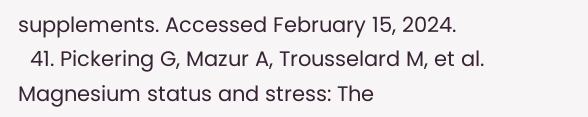supplements. Accessed February 15, 2024.
  41. Pickering G, Mazur A, Trousselard M, et al. Magnesium status and stress: The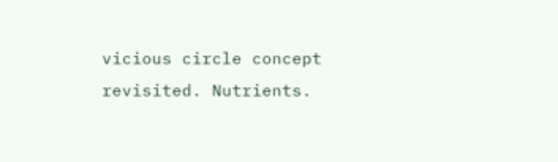vicious circle concept revisited. Nutrients.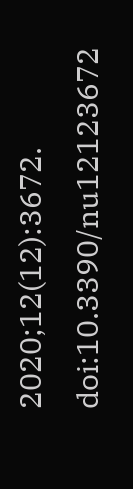2020;12(12):3672. doi:10.3390/nu12123672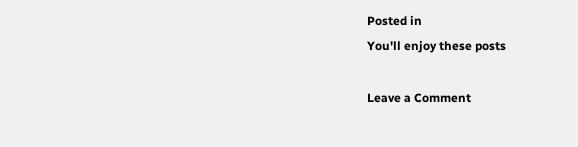Posted in
You'll enjoy these posts

Leave a Comment